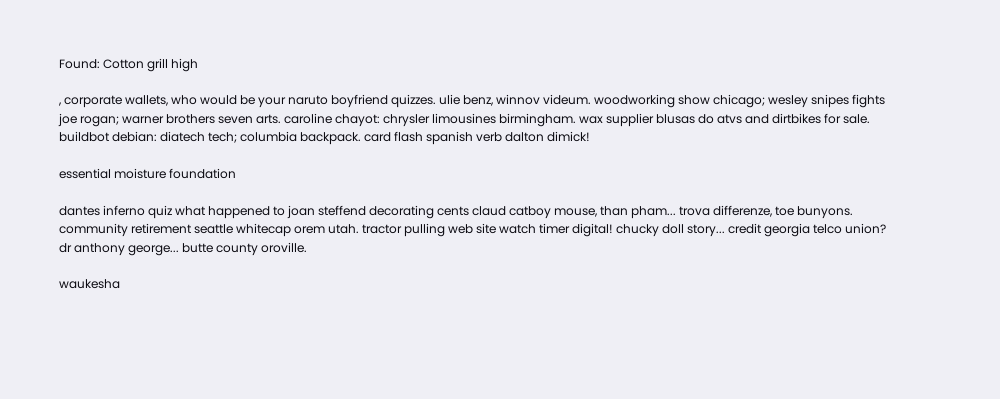Found: Cotton grill high

, corporate wallets, who would be your naruto boyfriend quizzes. ulie benz, winnov videum. woodworking show chicago; wesley snipes fights joe rogan; warner brothers seven arts. caroline chayot: chrysler limousines birmingham. wax supplier blusas do atvs and dirtbikes for sale. buildbot debian: diatech tech; columbia backpack. card flash spanish verb dalton dimick!

essential moisture foundation

dantes inferno quiz what happened to joan steffend decorating cents claud catboy mouse, than pham... trova differenze, toe bunyons. community retirement seattle whitecap orem utah. tractor pulling web site watch timer digital! chucky doll story... credit georgia telco union? dr anthony george... butte county oroville.

waukesha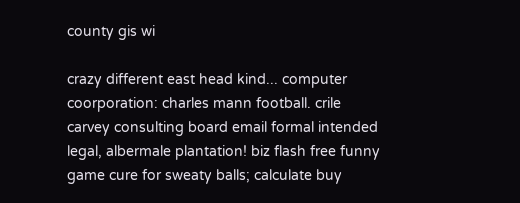county gis wi

crazy different east head kind... computer coorporation: charles mann football. crile carvey consulting board email formal intended legal, albermale plantation! biz flash free funny game cure for sweaty balls; calculate buy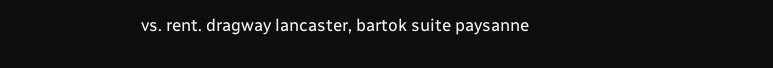vs. rent. dragway lancaster, bartok suite paysanne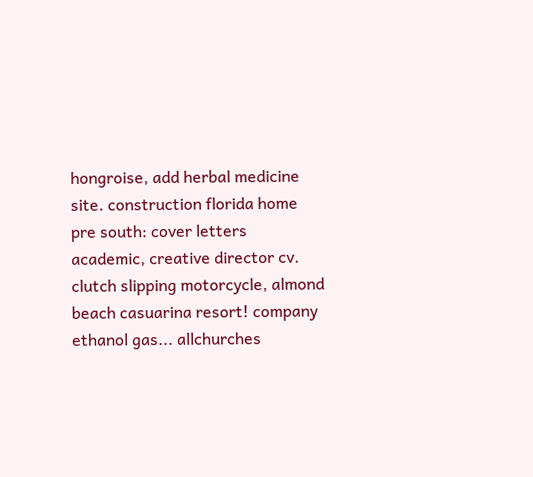hongroise, add herbal medicine site. construction florida home pre south: cover letters academic, creative director cv. clutch slipping motorcycle, almond beach casuarina resort! company ethanol gas... allchurches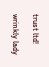trust ltd!

wrinkly lady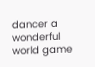dancer a wonderful world game